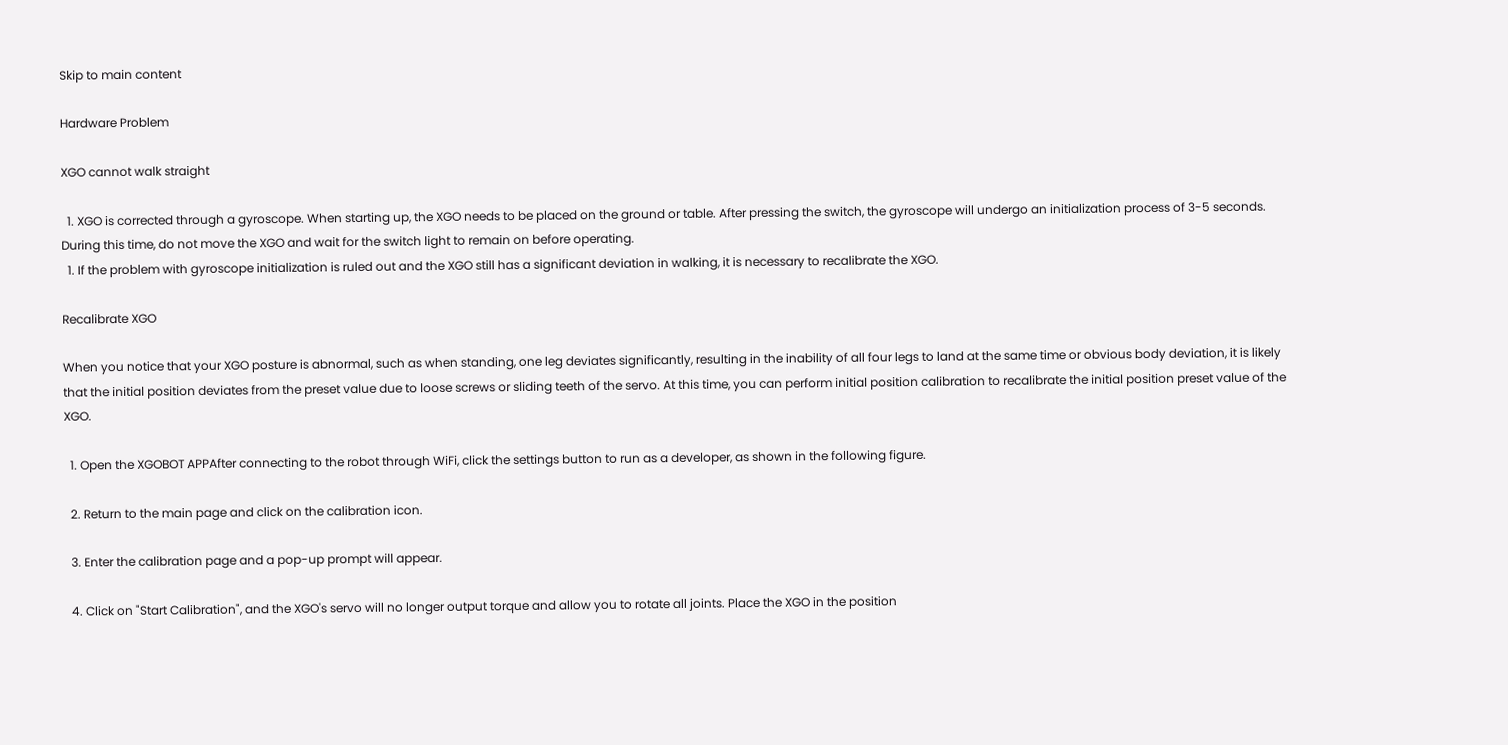Skip to main content

Hardware Problem

XGO cannot walk straight

  1. XGO is corrected through a gyroscope. When starting up, the XGO needs to be placed on the ground or table. After pressing the switch, the gyroscope will undergo an initialization process of 3-5 seconds. During this time, do not move the XGO and wait for the switch light to remain on before operating.
  1. If the problem with gyroscope initialization is ruled out and the XGO still has a significant deviation in walking, it is necessary to recalibrate the XGO.

Recalibrate XGO

When you notice that your XGO posture is abnormal, such as when standing, one leg deviates significantly, resulting in the inability of all four legs to land at the same time or obvious body deviation, it is likely that the initial position deviates from the preset value due to loose screws or sliding teeth of the servo. At this time, you can perform initial position calibration to recalibrate the initial position preset value of the XGO.

  1. Open the XGOBOT APPAfter connecting to the robot through WiFi, click the settings button to run as a developer, as shown in the following figure.

  2. Return to the main page and click on the calibration icon.

  3. Enter the calibration page and a pop-up prompt will appear.

  4. Click on "Start Calibration", and the XGO's servo will no longer output torque and allow you to rotate all joints. Place the XGO in the position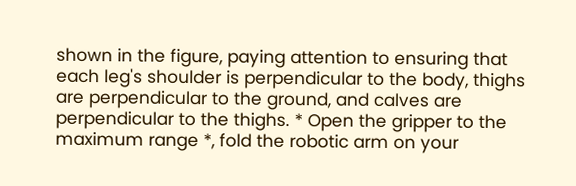shown in the figure, paying attention to ensuring that each leg's shoulder is perpendicular to the body, thighs are perpendicular to the ground, and calves are perpendicular to the thighs. * Open the gripper to the maximum range *, fold the robotic arm on your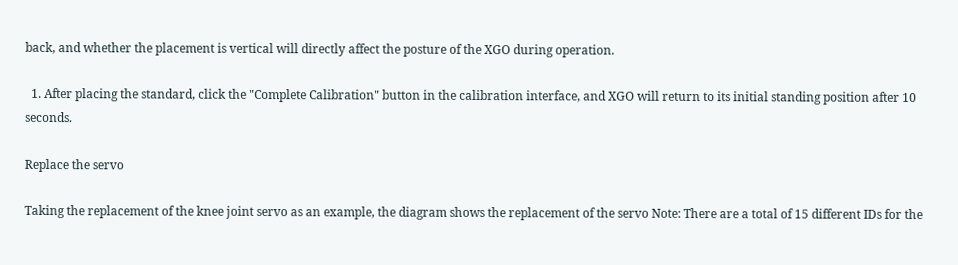back, and whether the placement is vertical will directly affect the posture of the XGO during operation.

  1. After placing the standard, click the "Complete Calibration" button in the calibration interface, and XGO will return to its initial standing position after 10 seconds.

Replace the servo

Taking the replacement of the knee joint servo as an example, the diagram shows the replacement of the servo Note: There are a total of 15 different IDs for the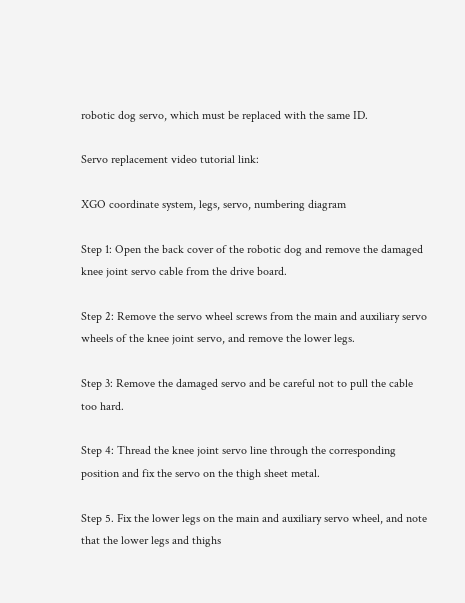robotic dog servo, which must be replaced with the same ID.

Servo replacement video tutorial link:

XGO coordinate system, legs, servo, numbering diagram

Step 1: Open the back cover of the robotic dog and remove the damaged knee joint servo cable from the drive board.

Step 2: Remove the servo wheel screws from the main and auxiliary servo wheels of the knee joint servo, and remove the lower legs.

Step 3: Remove the damaged servo and be careful not to pull the cable too hard.

Step 4: Thread the knee joint servo line through the corresponding position and fix the servo on the thigh sheet metal.

Step 5. Fix the lower legs on the main and auxiliary servo wheel, and note that the lower legs and thighs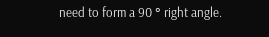need to form a 90 ° right angle.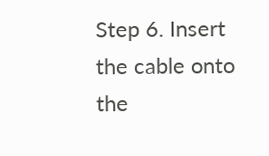Step 6. Insert the cable onto the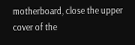motherboard, close the upper cover of the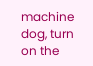machine dog, turn on the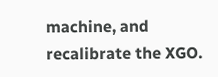machine, and recalibrate the XGO.